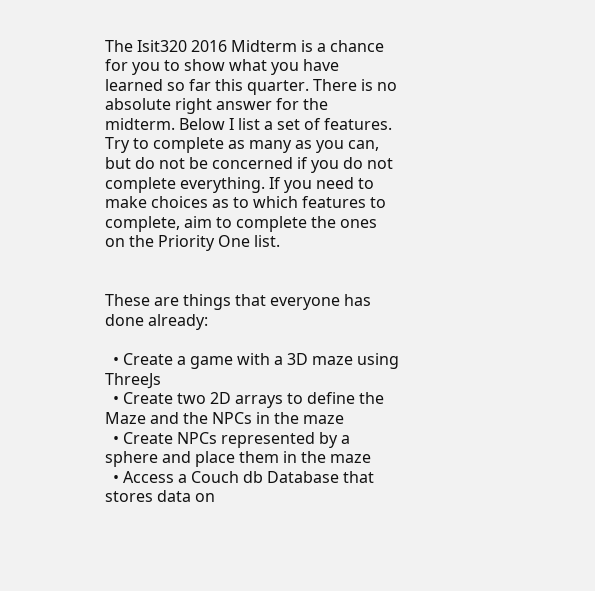The Isit320 2016 Midterm is a chance for you to show what you have learned so far this quarter. There is no absolute right answer for the midterm. Below I list a set of features. Try to complete as many as you can, but do not be concerned if you do not complete everything. If you need to make choices as to which features to complete, aim to complete the ones on the Priority One list.


These are things that everyone has done already:

  • Create a game with a 3D maze using ThreeJs
  • Create two 2D arrays to define the Maze and the NPCs in the maze
  • Create NPCs represented by a sphere and place them in the maze
  • Access a Couch db Database that stores data on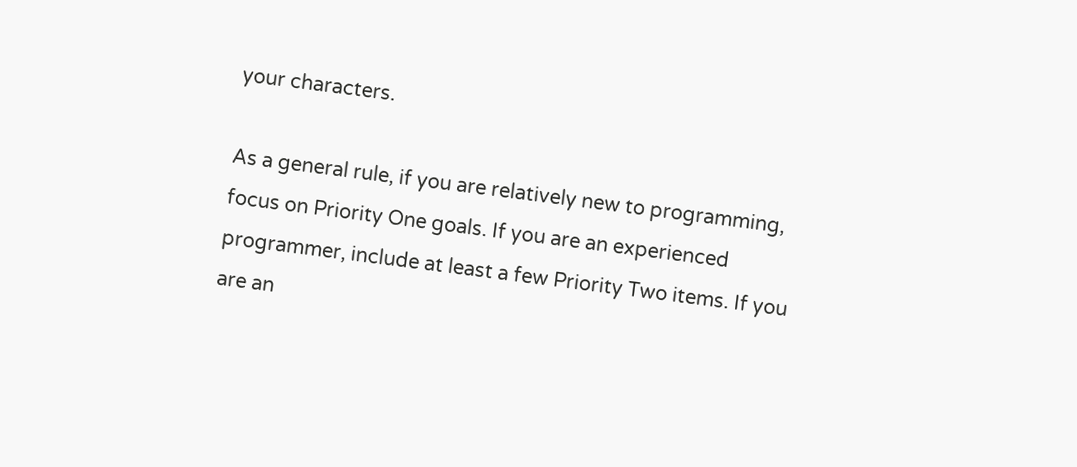your characters.

As a general rule, if you are relatively new to programming, focus on Priority One goals. If you are an experienced programmer, include at least a few Priority Two items. If you are an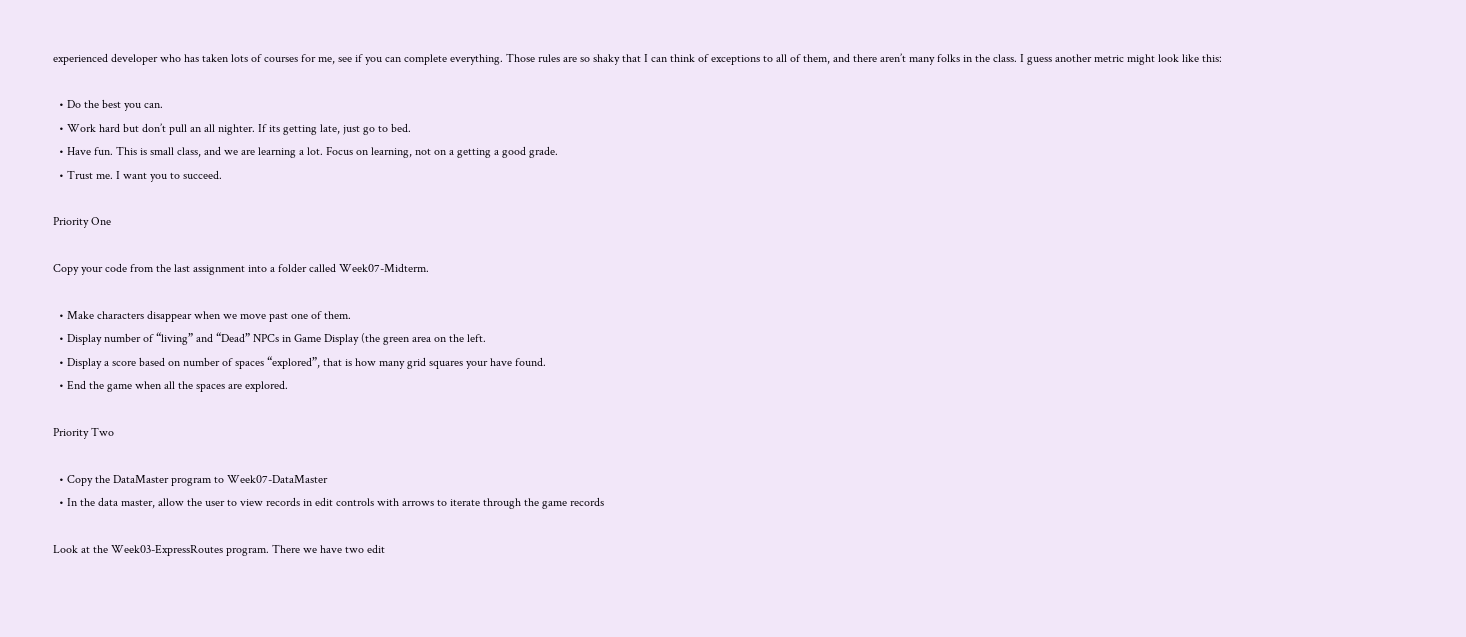experienced developer who has taken lots of courses for me, see if you can complete everything. Those rules are so shaky that I can think of exceptions to all of them, and there aren’t many folks in the class. I guess another metric might look like this:

  • Do the best you can.
  • Work hard but don’t pull an all nighter. If its getting late, just go to bed.
  • Have fun. This is small class, and we are learning a lot. Focus on learning, not on a getting a good grade.
  • Trust me. I want you to succeed.

Priority One

Copy your code from the last assignment into a folder called Week07-Midterm.

  • Make characters disappear when we move past one of them.
  • Display number of “living” and “Dead” NPCs in Game Display (the green area on the left.
  • Display a score based on number of spaces “explored”, that is how many grid squares your have found.
  • End the game when all the spaces are explored.

Priority Two

  • Copy the DataMaster program to Week07-DataMaster
  • In the data master, allow the user to view records in edit controls with arrows to iterate through the game records

Look at the Week03-ExpressRoutes program. There we have two edit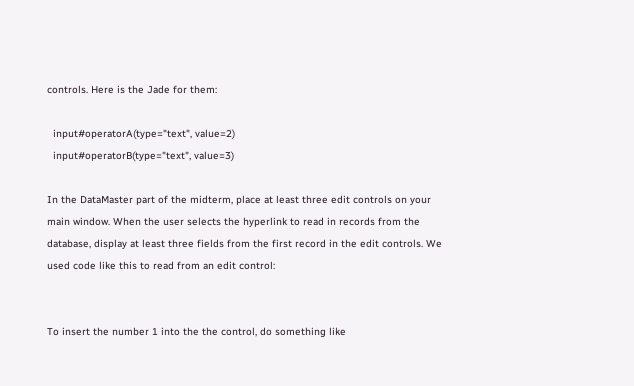controls. Here is the Jade for them:

  input#operatorA(type="text", value=2)
  input#operatorB(type="text", value=3)

In the DataMaster part of the midterm, place at least three edit controls on your main window. When the user selects the hyperlink to read in records from the database, display at least three fields from the first record in the edit controls. We used code like this to read from an edit control:


To insert the number 1 into the the control, do something like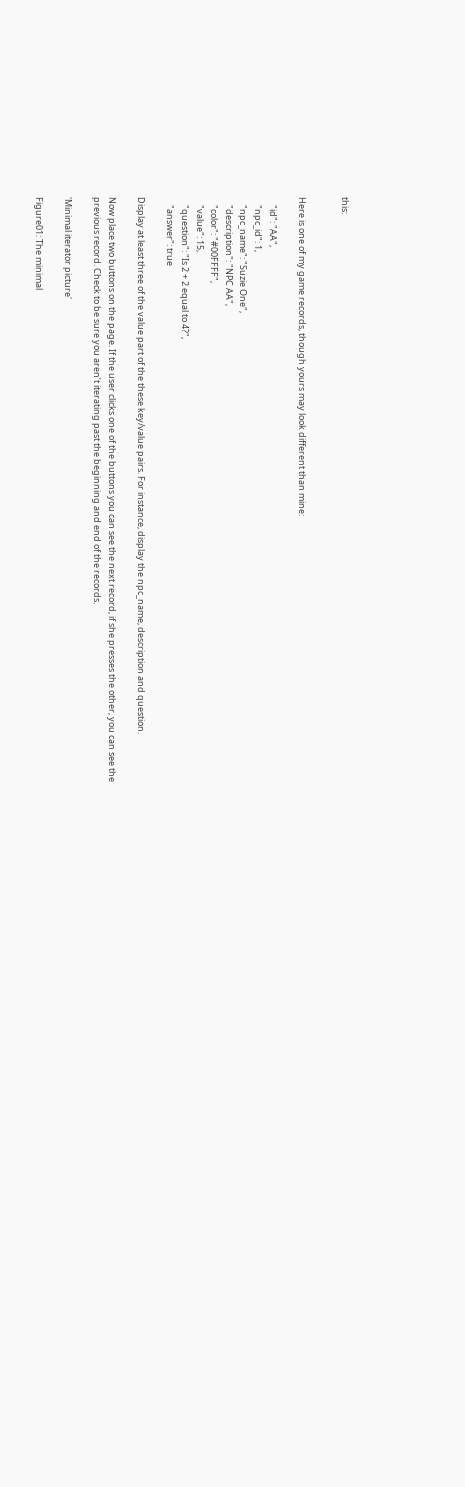this:


Here is one of my game records, though yours may look different than mine:

    "id": "AA",
    "npc_id": 1,
    "npc_name": "Suzie One",
    "description": "NPC AA",
    "color": "#00FFFF",
    "value": 15,
    "question": "Is 2 + 2 equal to 4?",
    "answer": true

Display at least three of the value part of the these key/value pairs. For instance, display the npc_name, description and question.

Now place two buttons on the page. If the user clicks one of the buttons you can see the next record, if she presses the other, you can see the previous record. Check to be sure you aren’t iterating past the beginning and end of the records.

'Minimal iterator picture'

Figure01: The minimal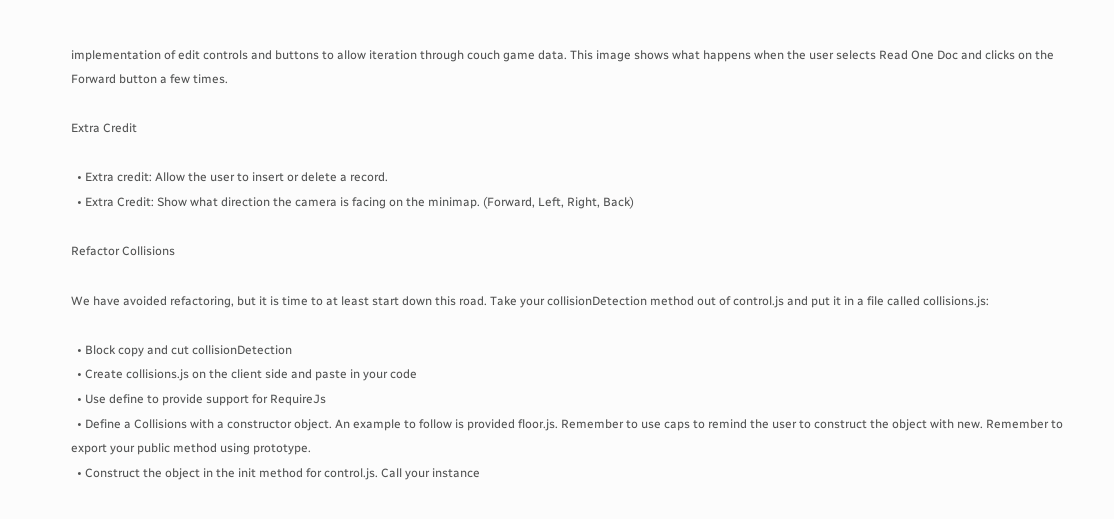implementation of edit controls and buttons to allow iteration through couch game data. This image shows what happens when the user selects Read One Doc and clicks on the Forward button a few times.

Extra Credit

  • Extra credit: Allow the user to insert or delete a record.
  • Extra Credit: Show what direction the camera is facing on the minimap. (Forward, Left, Right, Back)

Refactor Collisions

We have avoided refactoring, but it is time to at least start down this road. Take your collisionDetection method out of control.js and put it in a file called collisions.js:

  • Block copy and cut collisionDetection
  • Create collisions.js on the client side and paste in your code
  • Use define to provide support for RequireJs
  • Define a Collisions with a constructor object. An example to follow is provided floor.js. Remember to use caps to remind the user to construct the object with new. Remember to export your public method using prototype.
  • Construct the object in the init method for control.js. Call your instance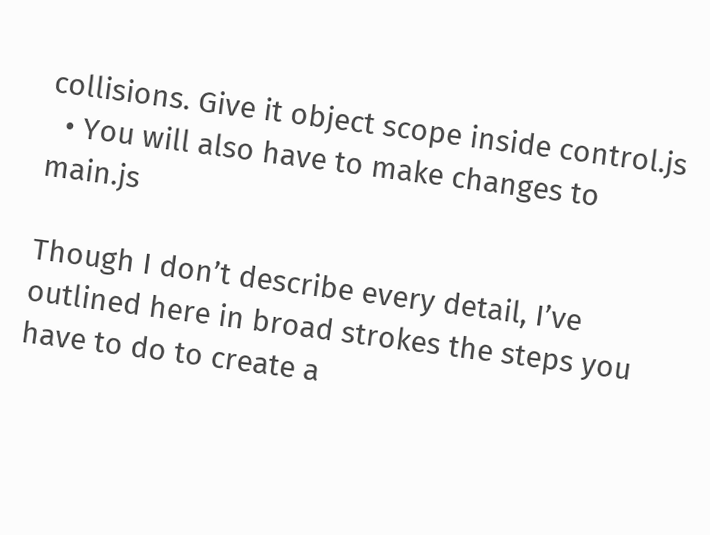collisions. Give it object scope inside control.js
  • You will also have to make changes to main.js

Though I don’t describe every detail, I’ve outlined here in broad strokes the steps you have to do to create a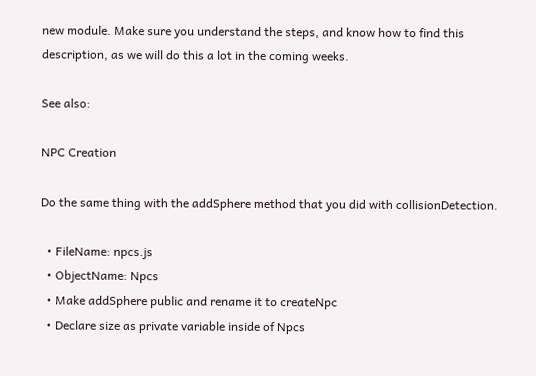new module. Make sure you understand the steps, and know how to find this description, as we will do this a lot in the coming weeks.

See also:

NPC Creation

Do the same thing with the addSphere method that you did with collisionDetection.

  • FileName: npcs.js
  • ObjectName: Npcs
  • Make addSphere public and rename it to createNpc
  • Declare size as private variable inside of Npcs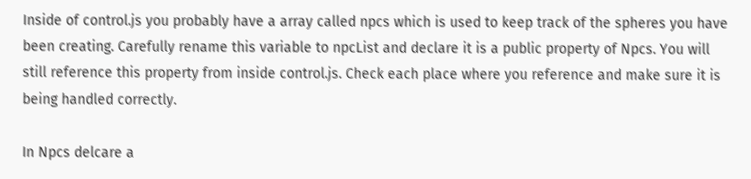Inside of control.js you probably have a array called npcs which is used to keep track of the spheres you have been creating. Carefully rename this variable to npcList and declare it is a public property of Npcs. You will still reference this property from inside control.js. Check each place where you reference and make sure it is being handled correctly.

In Npcs delcare a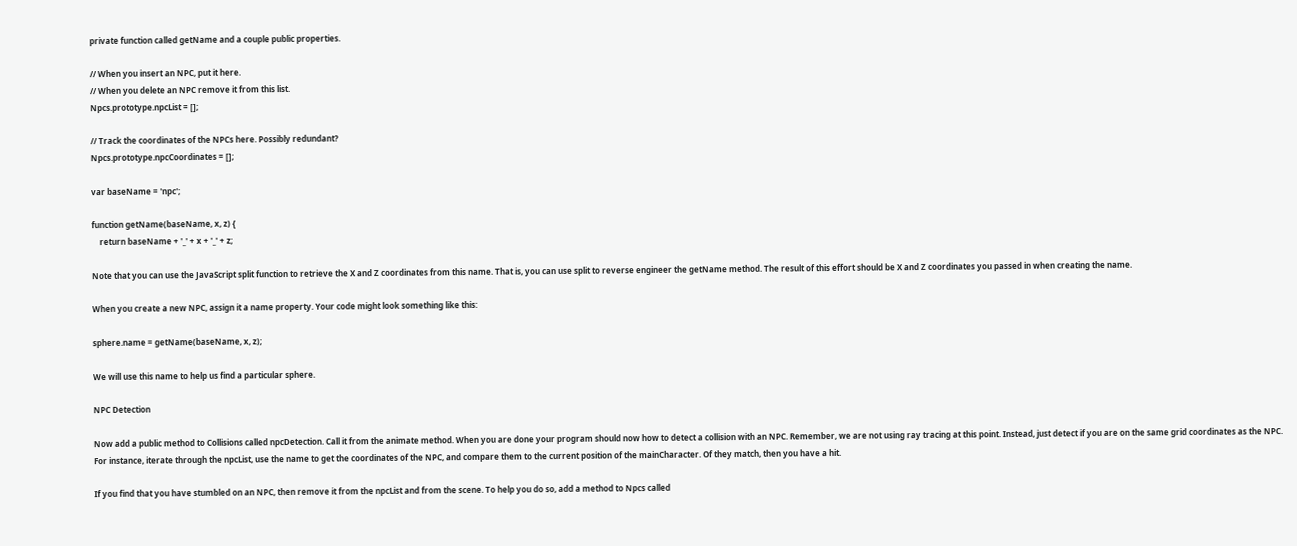private function called getName and a couple public properties.

// When you insert an NPC, put it here.
// When you delete an NPC remove it from this list.
Npcs.prototype.npcList = [];

// Track the coordinates of the NPCs here. Possibly redundant?
Npcs.prototype.npcCoordinates = [];

var baseName = 'npc';

function getName(baseName, x, z) {
    return baseName + '_' + x + '_' + z;

Note that you can use the JavaScript split function to retrieve the X and Z coordinates from this name. That is, you can use split to reverse engineer the getName method. The result of this effort should be X and Z coordinates you passed in when creating the name.

When you create a new NPC, assign it a name property. Your code might look something like this:

sphere.name = getName(baseName, x, z);

We will use this name to help us find a particular sphere.

NPC Detection

Now add a public method to Collisions called npcDetection. Call it from the animate method. When you are done your program should now how to detect a collision with an NPC. Remember, we are not using ray tracing at this point. Instead, just detect if you are on the same grid coordinates as the NPC. For instance, iterate through the npcList, use the name to get the coordinates of the NPC, and compare them to the current position of the mainCharacter. Of they match, then you have a hit.

If you find that you have stumbled on an NPC, then remove it from the npcList and from the scene. To help you do so, add a method to Npcs called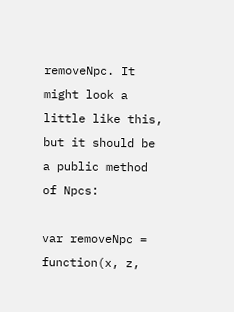removeNpc. It might look a little like this, but it should be a public method of Npcs:

var removeNpc = function(x, z,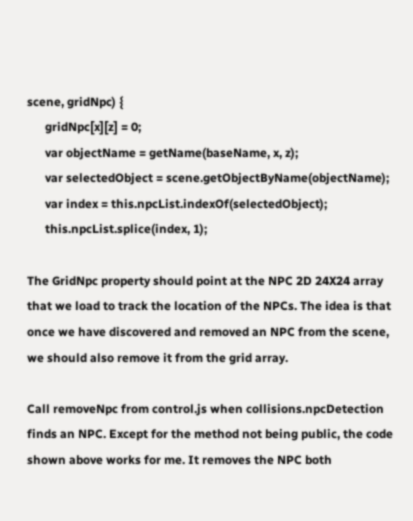scene, gridNpc) {
      gridNpc[x][z] = 0;
      var objectName = getName(baseName, x, z);
      var selectedObject = scene.getObjectByName(objectName);
      var index = this.npcList.indexOf(selectedObject);
      this.npcList.splice(index, 1);

The GridNpc property should point at the NPC 2D 24X24 array that we load to track the location of the NPCs. The idea is that once we have discovered and removed an NPC from the scene, we should also remove it from the grid array.

Call removeNpc from control.js when collisions.npcDetection finds an NPC. Except for the method not being public, the code shown above works for me. It removes the NPC both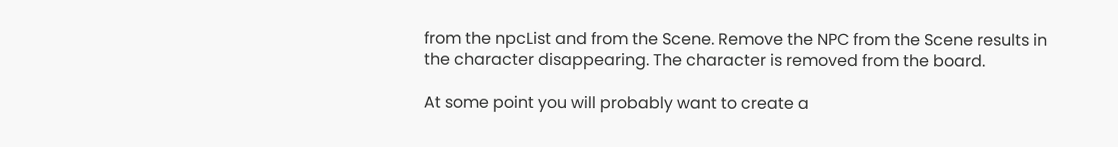from the npcList and from the Scene. Remove the NPC from the Scene results in the character disappearing. The character is removed from the board.

At some point you will probably want to create a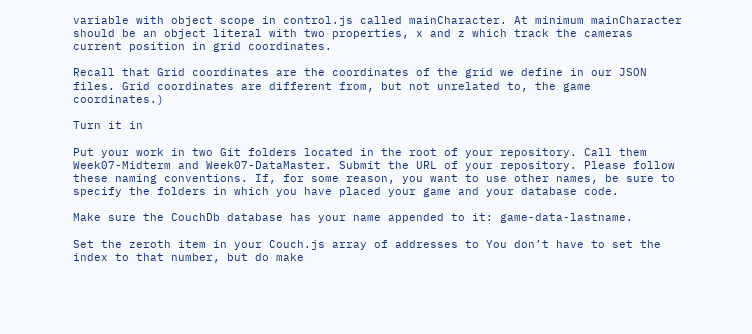variable with object scope in control.js called mainCharacter. At minimum mainCharacter should be an object literal with two properties, x and z which track the cameras current position in grid coordinates.

Recall that Grid coordinates are the coordinates of the grid we define in our JSON files. Grid coordinates are different from, but not unrelated to, the game coordinates.)

Turn it in

Put your work in two Git folders located in the root of your repository. Call them Week07-Midterm and Week07-DataMaster. Submit the URL of your repository. Please follow these naming conventions. If, for some reason, you want to use other names, be sure to specify the folders in which you have placed your game and your database code.

Make sure the CouchDb database has your name appended to it: game-data-lastname.

Set the zeroth item in your Couch.js array of addresses to You don’t have to set the index to that number, but do make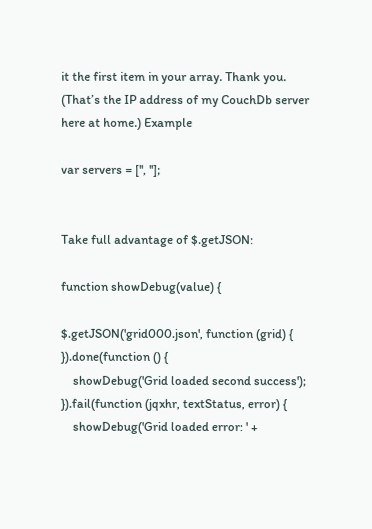it the first item in your array. Thank you. (That’s the IP address of my CouchDb server here at home.) Example

var servers = ['', ''];


Take full advantage of $.getJSON:

function showDebug(value) {

$.getJSON('grid000.json', function (grid) {
}).done(function () {
    showDebug('Grid loaded second success');
}).fail(function (jqxhr, textStatus, error) {
    showDebug('Grid loaded error: ' +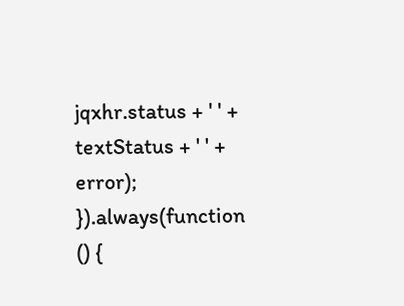jqxhr.status + ' ' + textStatus + ' ' + error);
}).always(function () {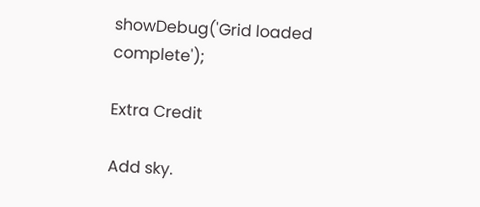showDebug('Grid loaded complete');

Extra Credit

Add sky.